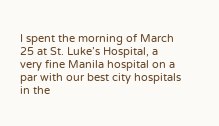I spent the morning of March 25 at St. Luke’s Hospital, a very fine Manila hospital on a par with our best city hospitals in the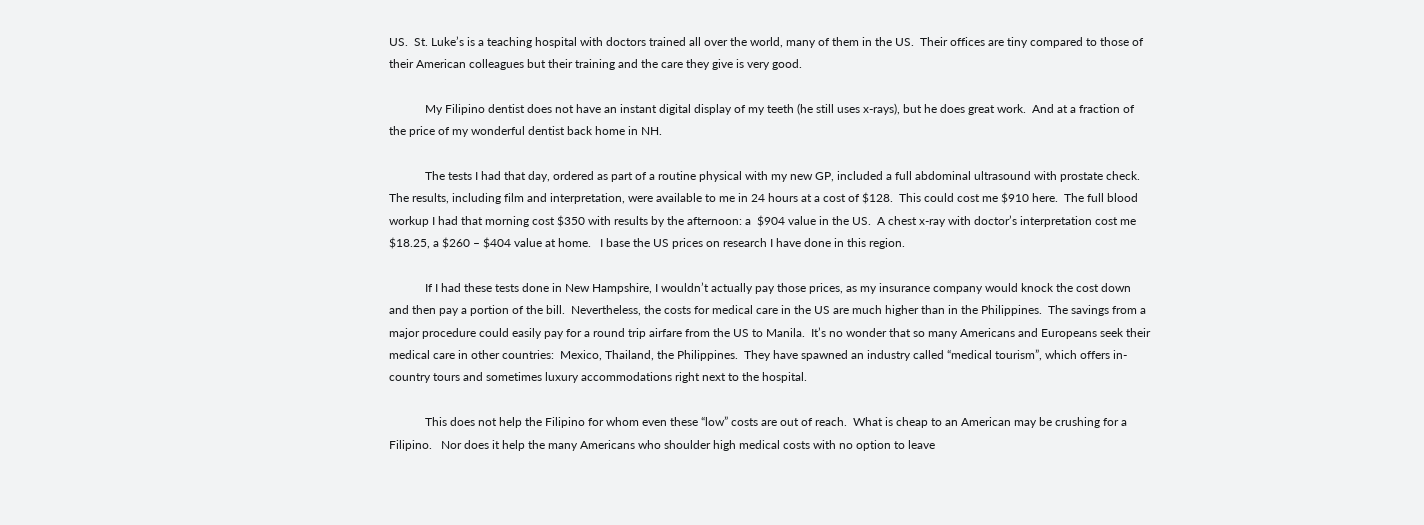US.  St. Luke’s is a teaching hospital with doctors trained all over the world, many of them in the US.  Their offices are tiny compared to those of their American colleagues but their training and the care they give is very good.

            My Filipino dentist does not have an instant digital display of my teeth (he still uses x-rays), but he does great work.  And at a fraction of the price of my wonderful dentist back home in NH.

            The tests I had that day, ordered as part of a routine physical with my new GP, included a full abdominal ultrasound with prostate check.  The results, including film and interpretation, were available to me in 24 hours at a cost of $128.  This could cost me $910 here.  The full blood workup I had that morning cost $350 with results by the afternoon: a  $904 value in the US.  A chest x-ray with doctor’s interpretation cost me $18.25, a $260 – $404 value at home.   I base the US prices on research I have done in this region.

            If I had these tests done in New Hampshire, I wouldn’t actually pay those prices, as my insurance company would knock the cost down and then pay a portion of the bill.  Nevertheless, the costs for medical care in the US are much higher than in the Philippines.  The savings from a major procedure could easily pay for a round trip airfare from the US to Manila.  It’s no wonder that so many Americans and Europeans seek their medical care in other countries:  Mexico, Thailand, the Philippines.  They have spawned an industry called “medical tourism”, which offers in-country tours and sometimes luxury accommodations right next to the hospital.

            This does not help the Filipino for whom even these “low” costs are out of reach.  What is cheap to an American may be crushing for a Filipino.   Nor does it help the many Americans who shoulder high medical costs with no option to leave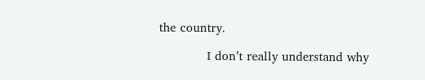the country.

            I don’t really understand why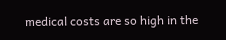medical costs are so high in the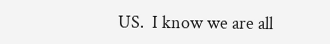US.  I know we are all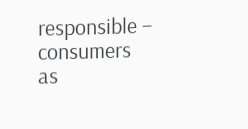responsible – consumers as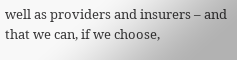well as providers and insurers – and that we can, if we choose,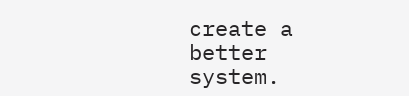create a better system.